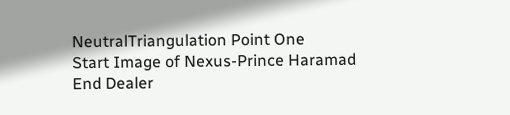NeutralTriangulation Point One
Start Image of Nexus-Prince Haramad
End Dealer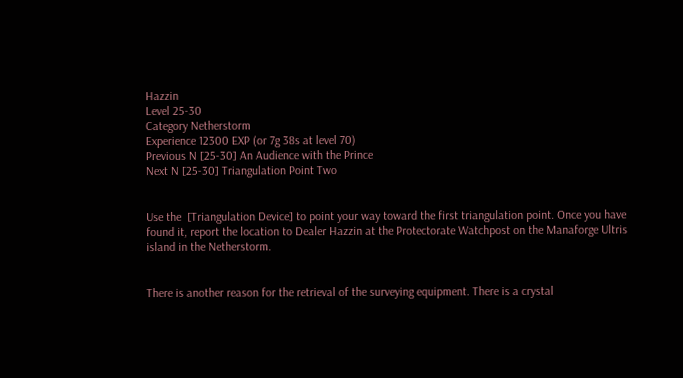Hazzin
Level 25-30
Category Netherstorm
Experience 12300 EXP (or 7g 38s at level 70)
Previous N [25-30] An Audience with the Prince
Next N [25-30] Triangulation Point Two


Use the  [Triangulation Device] to point your way toward the first triangulation point. Once you have found it, report the location to Dealer Hazzin at the Protectorate Watchpost on the Manaforge Ultris island in the Netherstorm.


There is another reason for the retrieval of the surveying equipment. There is a crystal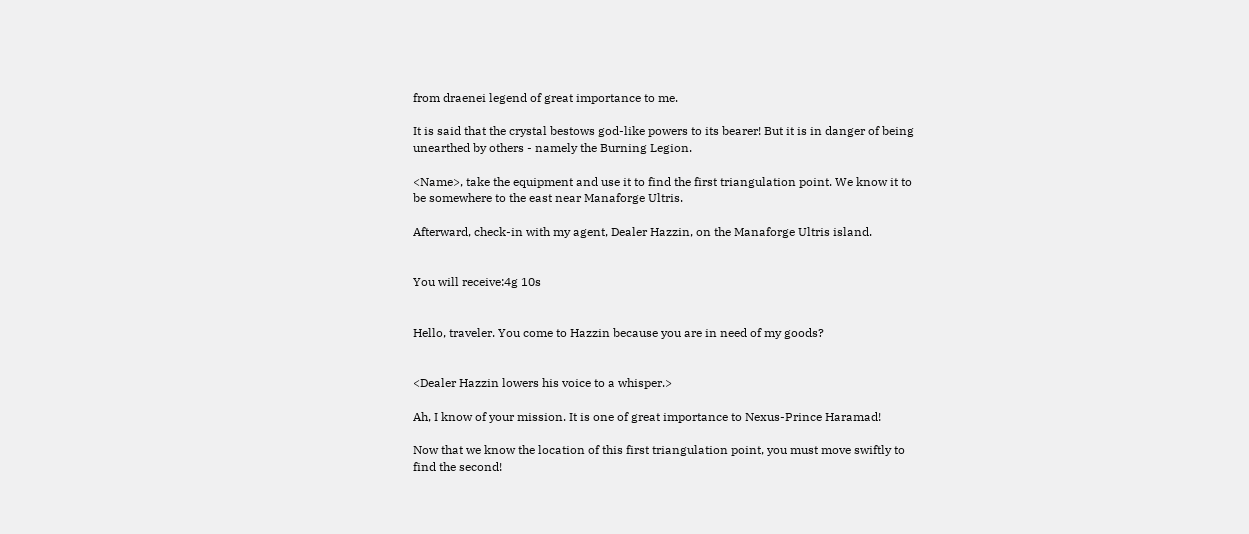from draenei legend of great importance to me.

It is said that the crystal bestows god-like powers to its bearer! But it is in danger of being unearthed by others - namely the Burning Legion.

<Name>, take the equipment and use it to find the first triangulation point. We know it to be somewhere to the east near Manaforge Ultris.

Afterward, check-in with my agent, Dealer Hazzin, on the Manaforge Ultris island.


You will receive:4g 10s


Hello, traveler. You come to Hazzin because you are in need of my goods?


<Dealer Hazzin lowers his voice to a whisper.>

Ah, I know of your mission. It is one of great importance to Nexus-Prince Haramad!

Now that we know the location of this first triangulation point, you must move swiftly to find the second!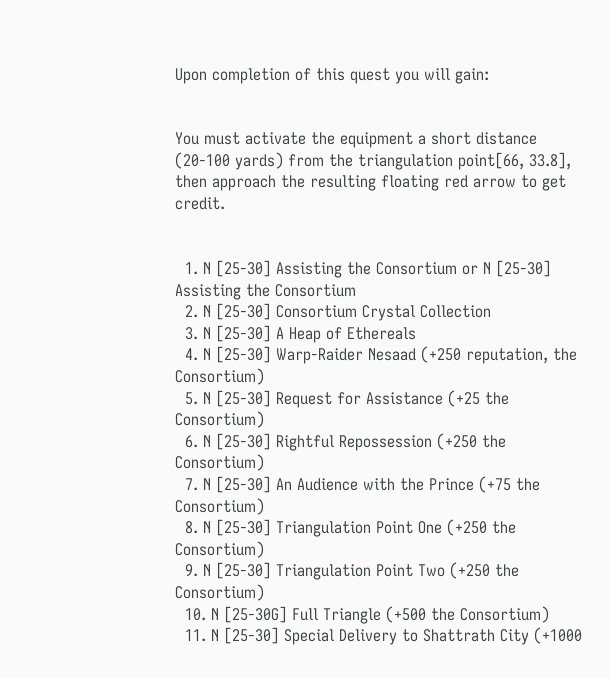Upon completion of this quest you will gain:


You must activate the equipment a short distance (20-100 yards) from the triangulation point[66, 33.8], then approach the resulting floating red arrow to get credit.


  1. N [25-30] Assisting the Consortium or N [25-30] Assisting the Consortium
  2. N [25-30] Consortium Crystal Collection
  3. N [25-30] A Heap of Ethereals
  4. N [25-30] Warp-Raider Nesaad (+250 reputation, the Consortium)
  5. N [25-30] Request for Assistance (+25 the Consortium)
  6. N [25-30] Rightful Repossession (+250 the Consortium)
  7. N [25-30] An Audience with the Prince (+75 the Consortium)
  8. N [25-30] Triangulation Point One (+250 the Consortium)
  9. N [25-30] Triangulation Point Two (+250 the Consortium)
  10. N [25-30G] Full Triangle (+500 the Consortium)
  11. N [25-30] Special Delivery to Shattrath City (+1000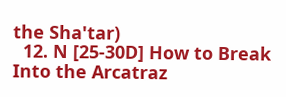the Sha'tar)
  12. N [25-30D] How to Break Into the Arcatraz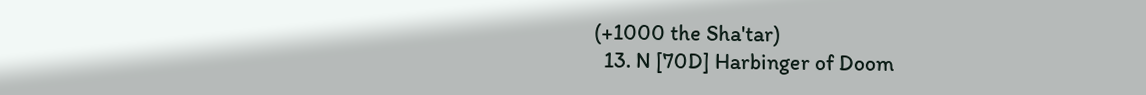(+1000 the Sha'tar)
  13. N [70D] Harbinger of Doom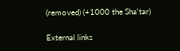(removed) (+1000 the Sha'tar)

External links